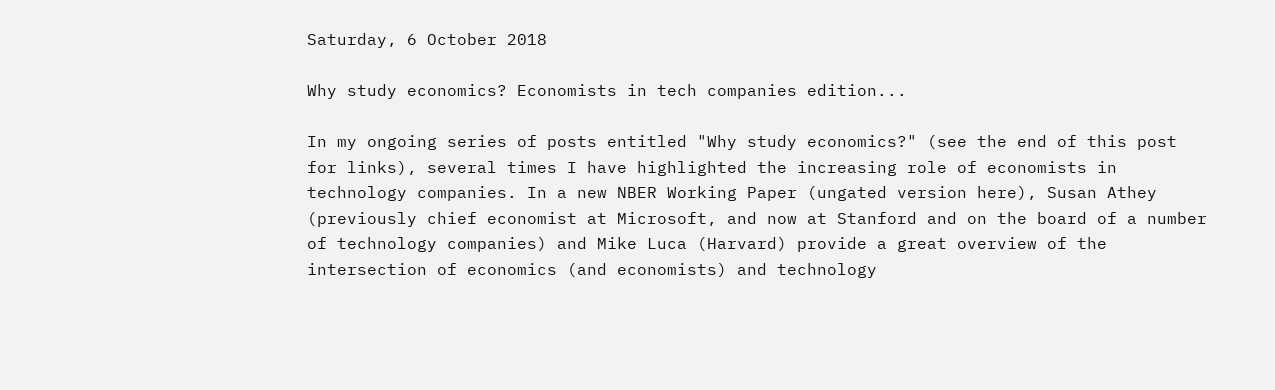Saturday, 6 October 2018

Why study economics? Economists in tech companies edition...

In my ongoing series of posts entitled "Why study economics?" (see the end of this post for links), several times I have highlighted the increasing role of economists in technology companies. In a new NBER Working Paper (ungated version here), Susan Athey (previously chief economist at Microsoft, and now at Stanford and on the board of a number of technology companies) and Mike Luca (Harvard) provide a great overview of the intersection of economics (and economists) and technology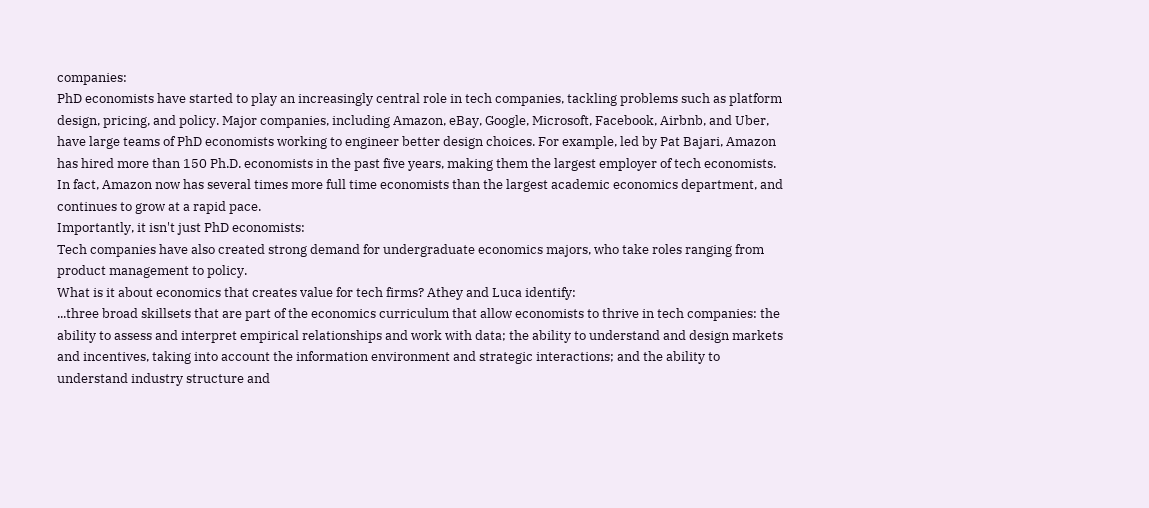companies:
PhD economists have started to play an increasingly central role in tech companies, tackling problems such as platform design, pricing, and policy. Major companies, including Amazon, eBay, Google, Microsoft, Facebook, Airbnb, and Uber, have large teams of PhD economists working to engineer better design choices. For example, led by Pat Bajari, Amazon has hired more than 150 Ph.D. economists in the past five years, making them the largest employer of tech economists. In fact, Amazon now has several times more full time economists than the largest academic economics department, and continues to grow at a rapid pace.
Importantly, it isn't just PhD economists:
Tech companies have also created strong demand for undergraduate economics majors, who take roles ranging from product management to policy.
What is it about economics that creates value for tech firms? Athey and Luca identify:
...three broad skillsets that are part of the economics curriculum that allow economists to thrive in tech companies: the ability to assess and interpret empirical relationships and work with data; the ability to understand and design markets and incentives, taking into account the information environment and strategic interactions; and the ability to understand industry structure and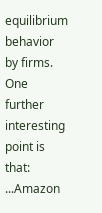equilibrium behavior by firms.
One further interesting point is that:
...Amazon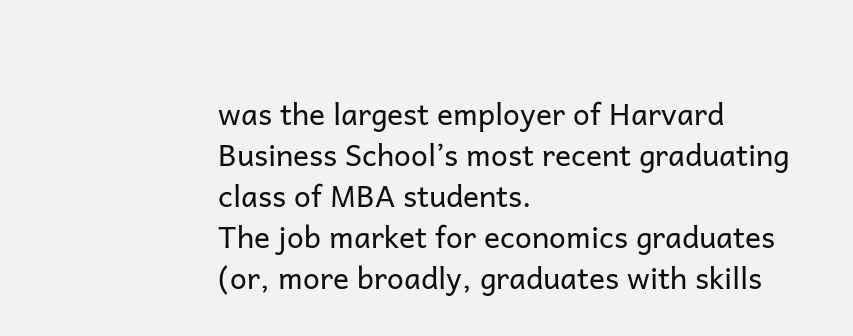was the largest employer of Harvard Business School’s most recent graduating class of MBA students.
The job market for economics graduates (or, more broadly, graduates with skills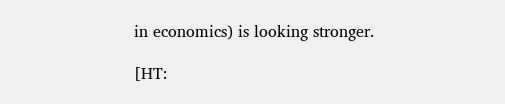in economics) is looking stronger.

[HT: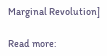Marginal Revolution]

Read more: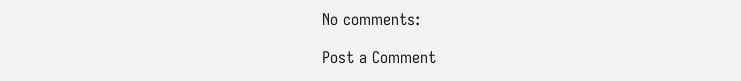No comments:

Post a Comment